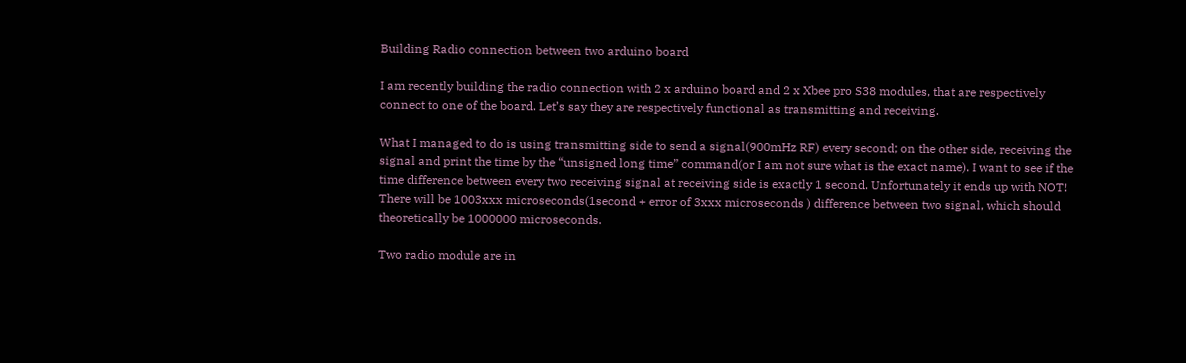Building Radio connection between two arduino board

I am recently building the radio connection with 2 x arduino board and 2 x Xbee pro S38 modules, that are respectively connect to one of the board. Let’s say they are respectively functional as transmitting and receiving.

What I managed to do is using transmitting side to send a signal(900mHz RF) every second; on the other side, receiving the signal and print the time by the “unsigned long time” command(or I am not sure what is the exact name). I want to see if the time difference between every two receiving signal at receiving side is exactly 1 second. Unfortunately it ends up with NOT! There will be 1003xxx microseconds(1second + error of 3xxx microseconds ) difference between two signal, which should theoretically be 1000000 microseconds.

Two radio module are in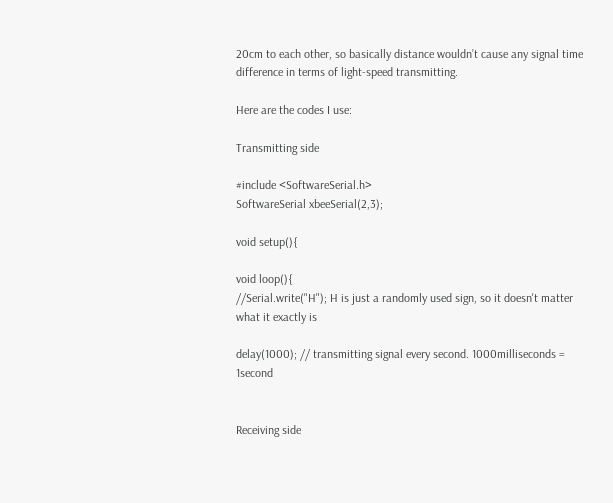20cm to each other, so basically distance wouldn’t cause any signal time difference in terms of light-speed transmitting.

Here are the codes I use:

Transmitting side

#include <SoftwareSerial.h>
SoftwareSerial xbeeSerial(2,3);

void setup(){

void loop(){
//Serial.write("H"); H is just a randomly used sign, so it doesn't matter what it exactly is

delay(1000); // transmitting signal every second. 1000milliseconds = 1second


Receiving side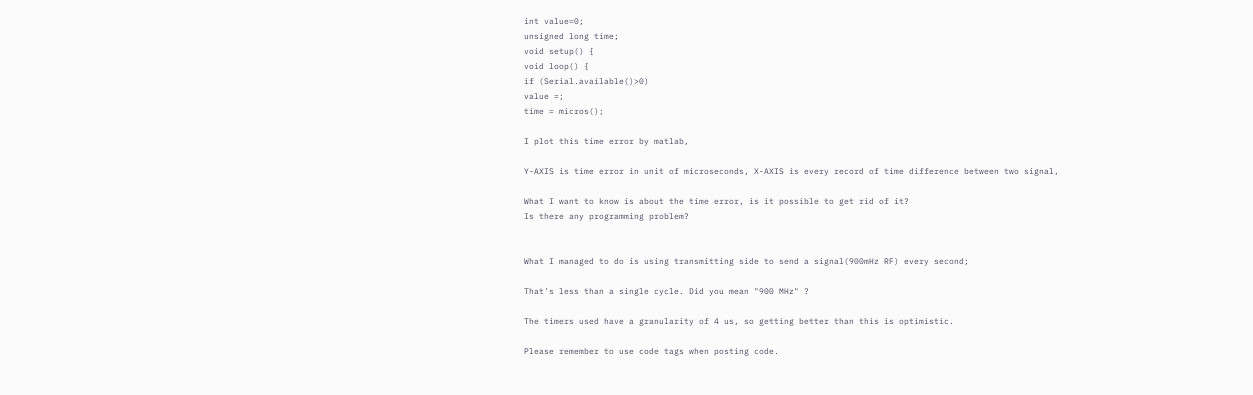int value=0;
unsigned long time;
void setup() {
void loop() {
if (Serial.available()>0)
value =;
time = micros();

I plot this time error by matlab,

Y-AXIS is time error in unit of microseconds, X-AXIS is every record of time difference between two signal,

What I want to know is about the time error, is it possible to get rid of it?
Is there any programming problem?


What I managed to do is using transmitting side to send a signal(900mHz RF) every second;

That's less than a single cycle. Did you mean "900 MHz" ?

The timers used have a granularity of 4 us, so getting better than this is optimistic.

Please remember to use code tags when posting code.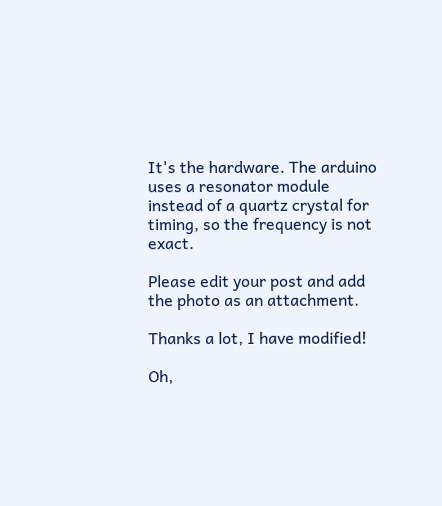It's the hardware. The arduino uses a resonator module instead of a quartz crystal for timing, so the frequency is not exact.

Please edit your post and add the photo as an attachment.

Thanks a lot, I have modified!

Oh,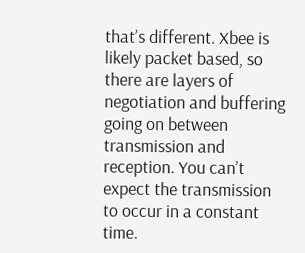that’s different. Xbee is likely packet based, so there are layers of negotiation and buffering going on between transmission and reception. You can’t expect the transmission to occur in a constant time.